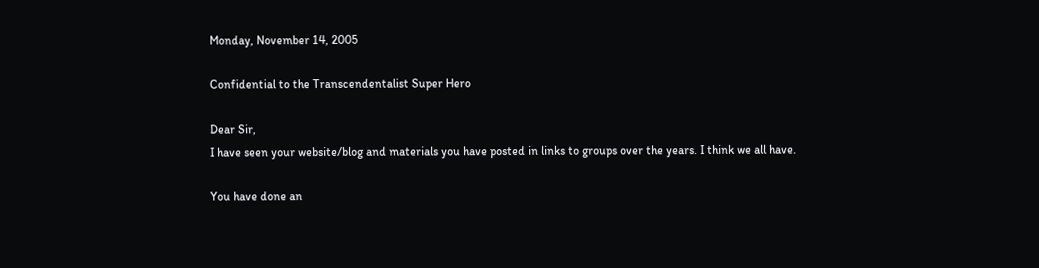Monday, November 14, 2005

Confidential to the Transcendentalist Super Hero

Dear Sir,
I have seen your website/blog and materials you have posted in links to groups over the years. I think we all have.

You have done an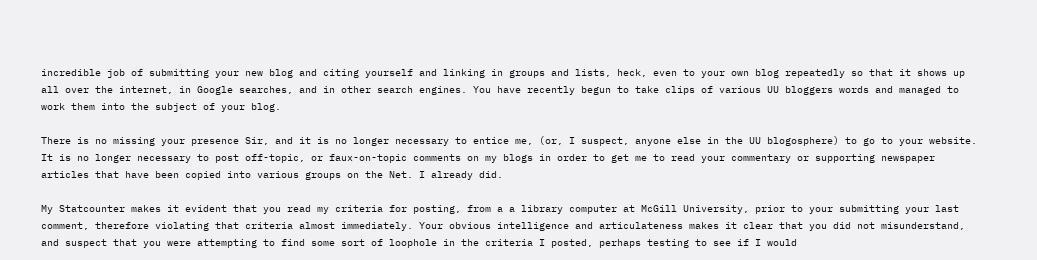incredible job of submitting your new blog and citing yourself and linking in groups and lists, heck, even to your own blog repeatedly so that it shows up all over the internet, in Google searches, and in other search engines. You have recently begun to take clips of various UU bloggers words and managed to work them into the subject of your blog.

There is no missing your presence Sir, and it is no longer necessary to entice me, (or, I suspect, anyone else in the UU blogosphere) to go to your website. It is no longer necessary to post off-topic, or faux-on-topic comments on my blogs in order to get me to read your commentary or supporting newspaper articles that have been copied into various groups on the Net. I already did.

My Statcounter makes it evident that you read my criteria for posting, from a a library computer at McGill University, prior to your submitting your last comment, therefore violating that criteria almost immediately. Your obvious intelligence and articulateness makes it clear that you did not misunderstand, and suspect that you were attempting to find some sort of loophole in the criteria I posted, perhaps testing to see if I would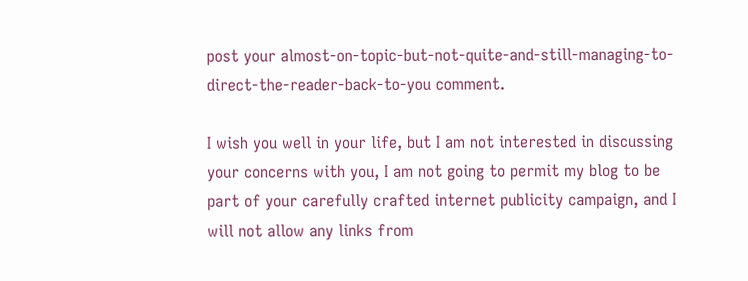post your almost-on-topic-but-not-quite-and-still-managing-to-direct-the-reader-back-to-you comment.

I wish you well in your life, but I am not interested in discussing your concerns with you, I am not going to permit my blog to be part of your carefully crafted internet publicity campaign, and I will not allow any links from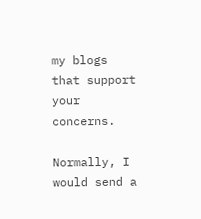my blogs that support your concerns.

Normally, I would send a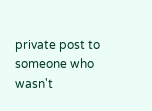private post to someone who wasn't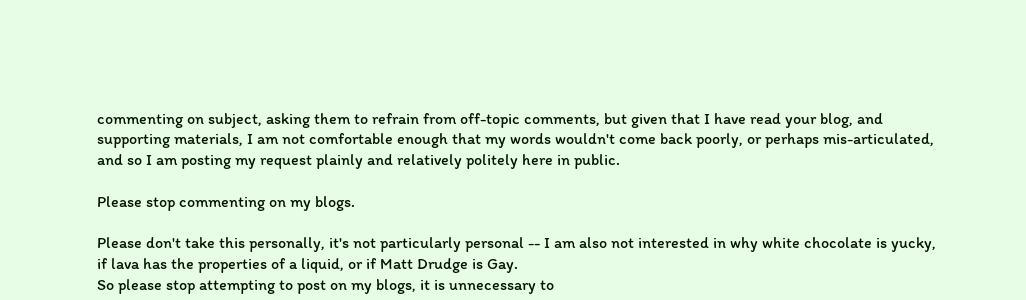commenting on subject, asking them to refrain from off-topic comments, but given that I have read your blog, and supporting materials, I am not comfortable enough that my words wouldn't come back poorly, or perhaps mis-articulated, and so I am posting my request plainly and relatively politely here in public.

Please stop commenting on my blogs.

Please don't take this personally, it's not particularly personal -- I am also not interested in why white chocolate is yucky, if lava has the properties of a liquid, or if Matt Drudge is Gay.
So please stop attempting to post on my blogs, it is unnecessary to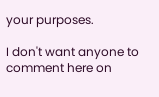your purposes.

I don't want anyone to comment here on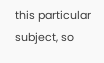this particular subject, so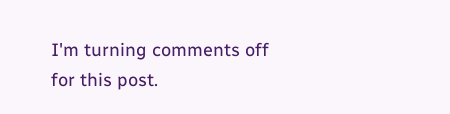I'm turning comments off for this post.